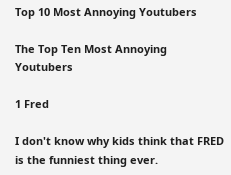Top 10 Most Annoying Youtubers

The Top Ten Most Annoying Youtubers

1 Fred

I don't know why kids think that FRED is the funniest thing ever.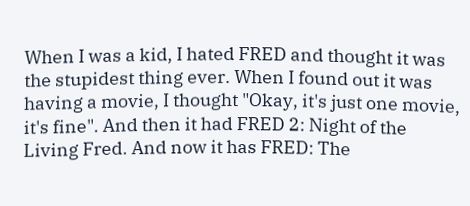When I was a kid, I hated FRED and thought it was the stupidest thing ever. When I found out it was having a movie, I thought "Okay, it's just one movie, it's fine". And then it had FRED 2: Night of the Living Fred. And now it has FRED: The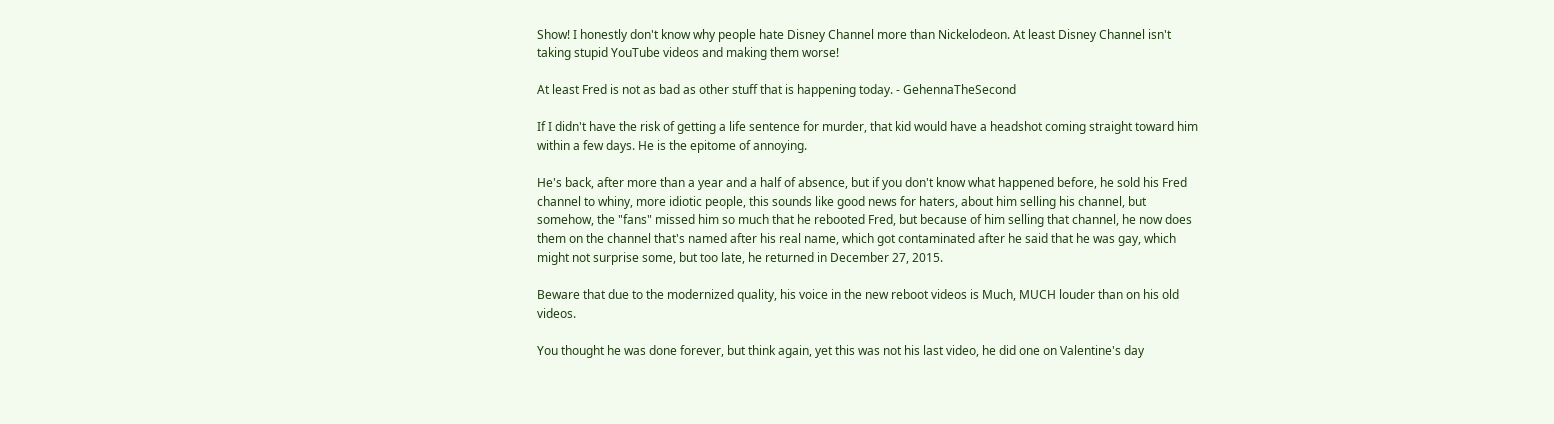Show! I honestly don't know why people hate Disney Channel more than Nickelodeon. At least Disney Channel isn't taking stupid YouTube videos and making them worse!

At least Fred is not as bad as other stuff that is happening today. - GehennaTheSecond

If I didn't have the risk of getting a life sentence for murder, that kid would have a headshot coming straight toward him within a few days. He is the epitome of annoying.

He's back, after more than a year and a half of absence, but if you don't know what happened before, he sold his Fred channel to whiny, more idiotic people, this sounds like good news for haters, about him selling his channel, but somehow, the "fans" missed him so much that he rebooted Fred, but because of him selling that channel, he now does them on the channel that's named after his real name, which got contaminated after he said that he was gay, which might not surprise some, but too late, he returned in December 27, 2015.

Beware that due to the modernized quality, his voice in the new reboot videos is Much, MUCH louder than on his old videos.

You thought he was done forever, but think again, yet this was not his last video, he did one on Valentine's day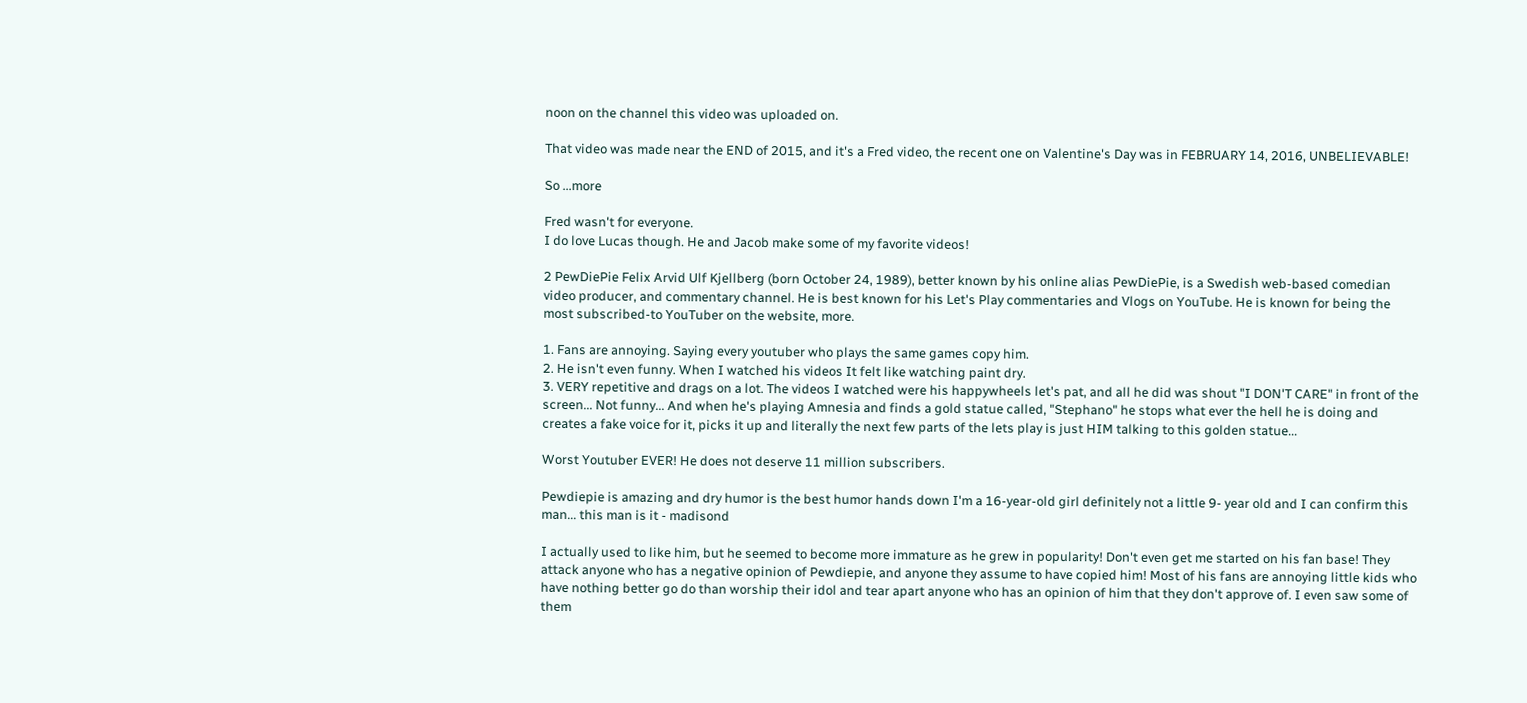noon on the channel this video was uploaded on.

That video was made near the END of 2015, and it's a Fred video, the recent one on Valentine's Day was in FEBRUARY 14, 2016, UNBELIEVABLE!

So ...more

Fred wasn't for everyone.
I do love Lucas though. He and Jacob make some of my favorite videos!

2 PewDiePie Felix Arvid Ulf Kjellberg (born October 24, 1989), better known by his online alias PewDiePie, is a Swedish web-based comedian video producer, and commentary channel. He is best known for his Let's Play commentaries and Vlogs on YouTube. He is known for being the most subscribed-to YouTuber on the website, more.

1. Fans are annoying. Saying every youtuber who plays the same games copy him.
2. He isn't even funny. When I watched his videos It felt like watching paint dry.
3. VERY repetitive and drags on a lot. The videos I watched were his happywheels let's pat, and all he did was shout "I DON'T CARE" in front of the screen... Not funny... And when he's playing Amnesia and finds a gold statue called, "Stephano" he stops what ever the hell he is doing and creates a fake voice for it, picks it up and literally the next few parts of the lets play is just HIM talking to this golden statue...

Worst Youtuber EVER! He does not deserve 11 million subscribers.

Pewdiepie is amazing and dry humor is the best humor hands down I'm a 16-year-old girl definitely not a little 9- year old and I can confirm this man... this man is it - madisond

I actually used to like him, but he seemed to become more immature as he grew in popularity! Don't even get me started on his fan base! They attack anyone who has a negative opinion of Pewdiepie, and anyone they assume to have copied him! Most of his fans are annoying little kids who have nothing better go do than worship their idol and tear apart anyone who has an opinion of him that they don't approve of. I even saw some of them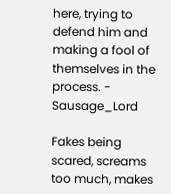here, trying to defend him and making a fool of themselves in the process. - Sausage_Lord

Fakes being scared, screams too much, makes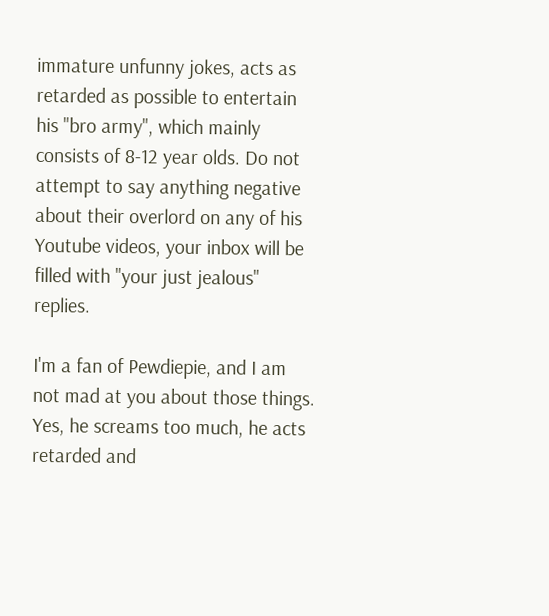immature unfunny jokes, acts as retarded as possible to entertain his "bro army", which mainly consists of 8-12 year olds. Do not attempt to say anything negative about their overlord on any of his Youtube videos, your inbox will be filled with "your just jealous" replies.

I'm a fan of Pewdiepie, and I am not mad at you about those things. Yes, he screams too much, he acts retarded and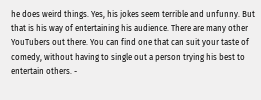he does weird things. Yes, his jokes seem terrible and unfunny. But that is his way of entertaining his audience. There are many other YouTubers out there. You can find one that can suit your taste of comedy, without having to single out a person trying his best to entertain others. -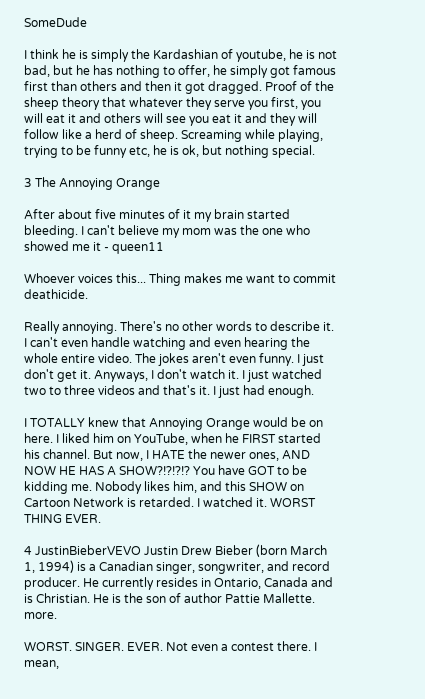SomeDude

I think he is simply the Kardashian of youtube, he is not bad, but he has nothing to offer, he simply got famous first than others and then it got dragged. Proof of the sheep theory that whatever they serve you first, you will eat it and others will see you eat it and they will follow like a herd of sheep. Screaming while playing, trying to be funny etc, he is ok, but nothing special.

3 The Annoying Orange

After about five minutes of it my brain started bleeding. I can't believe my mom was the one who showed me it - queen11

Whoever voices this... Thing makes me want to commit deathicide.

Really annoying. There's no other words to describe it. I can't even handle watching and even hearing the whole entire video. The jokes aren't even funny. I just don't get it. Anyways, I don't watch it. I just watched two to three videos and that's it. I just had enough.

I TOTALLY knew that Annoying Orange would be on here. I liked him on YouTube, when he FIRST started his channel. But now, I HATE the newer ones, AND NOW HE HAS A SHOW?!?!?!? You have GOT to be kidding me. Nobody likes him, and this SHOW on Cartoon Network is retarded. I watched it. WORST THING EVER.

4 JustinBieberVEVO Justin Drew Bieber (born March 1, 1994) is a Canadian singer, songwriter, and record producer. He currently resides in Ontario, Canada and is Christian. He is the son of author Pattie Mallette. more.

WORST. SINGER. EVER. Not even a contest there. I mean,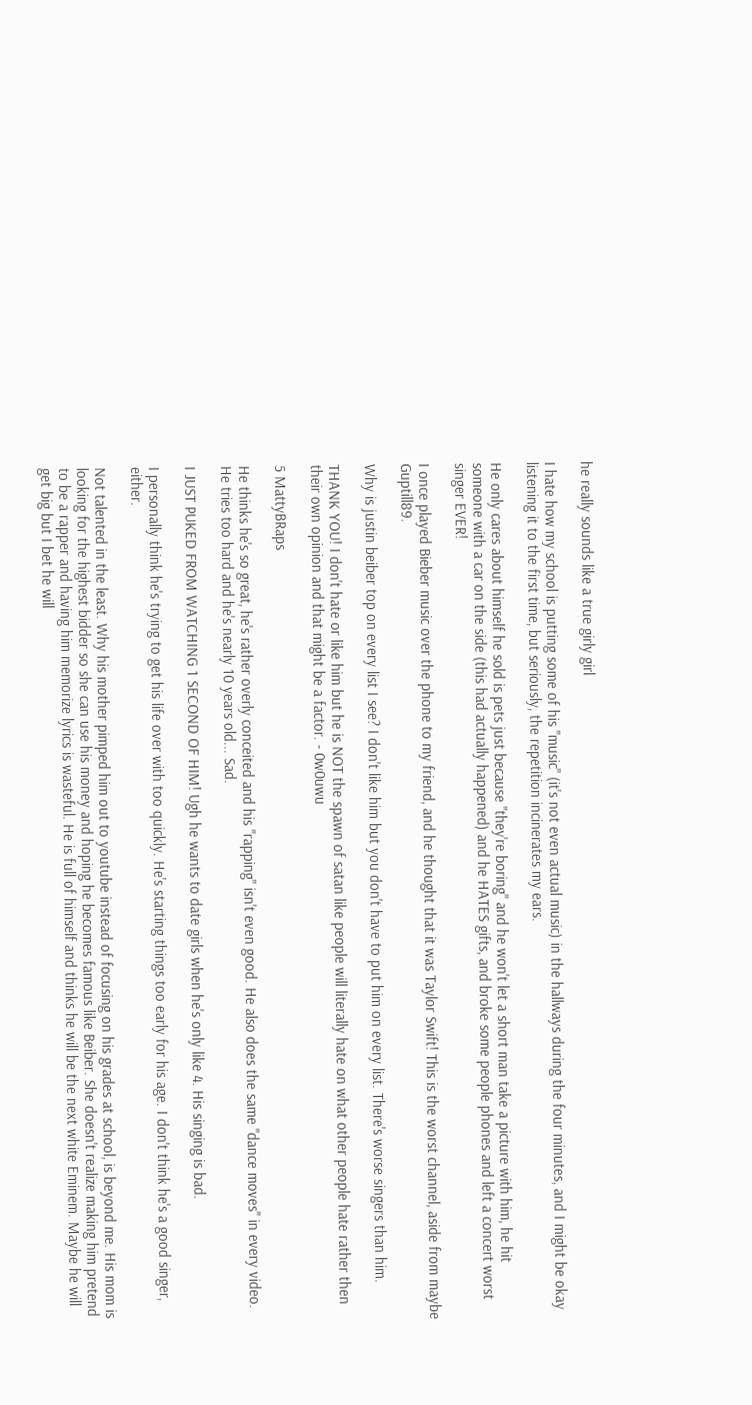he really sounds like a true girly girl

I hate how my school is putting some of his "music" (it's not even actual music) in the hallways during the four minutes, and I might be okay listening it to the first time, but seriously, the repetition incinerates my ears.

He only cares about himself he sold is pets just because "they're boring" and he won't let a short man take a picture with him, he hit someone with a car on the side (this had actually happened) and he HATES gifts, and broke some people phones and left a concert worst singer EVER!

I once played Bieber music over the phone to my friend, and he thought that it was Taylor Swift! This is the worst channel, aside from maybe Guptill89.

Why is justin beiber top on every list I see? I don't like him but you don't have to put him on every list. There's worse singers than him.

THANK YOU! I don't hate or like him but he is NOT the spawn of satan like people will literally hate on what other people hate rather then their own opinion and that might be a factor. - 0w0uwu

5 MattyBRaps

He thinks he's so great, he's rather overly conceited and his "rapping" isn't even good. He also does the same "dance moves" in every video. He tries too hard and he's nearly 10 years old... Sad.

I JUST PUKED FROM WATCHING 1 SECOND OF HIM! Ugh he wants to date girls when he's only like 4. His singing is bad.

I personally think he's trying to get his life over with too quickly. He's starting things too early for his age. I don't think he's a good singer, either.

Not talented in the least. Why his mother pimped him out to youtube instead of focusing on his grades at school, is beyond me. His mom is looking for the highest bidder so she can use his money and hoping he becomes famous like Beiber. She doesn't realize making him pretend to be a rapper and having him memorize lyrics is wasteful. He is full of himself and thinks he will be the next white Eminem. Maybe he will get big but I bet he will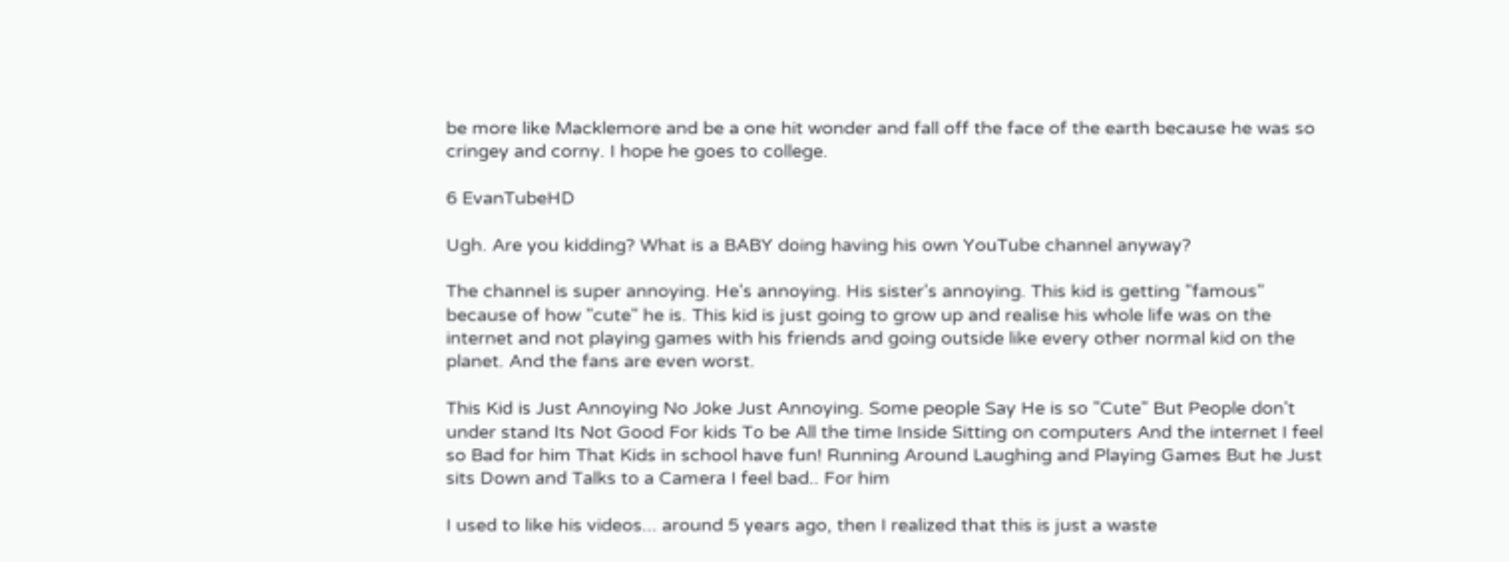be more like Macklemore and be a one hit wonder and fall off the face of the earth because he was so cringey and corny. I hope he goes to college.

6 EvanTubeHD

Ugh. Are you kidding? What is a BABY doing having his own YouTube channel anyway?

The channel is super annoying. He's annoying. His sister's annoying. This kid is getting "famous" because of how "cute" he is. This kid is just going to grow up and realise his whole life was on the internet and not playing games with his friends and going outside like every other normal kid on the planet. And the fans are even worst.

This Kid is Just Annoying No Joke Just Annoying. Some people Say He is so "Cute" But People don't under stand Its Not Good For kids To be All the time Inside Sitting on computers And the internet I feel so Bad for him That Kids in school have fun! Running Around Laughing and Playing Games But he Just sits Down and Talks to a Camera I feel bad.. For him

I used to like his videos... around 5 years ago, then I realized that this is just a waste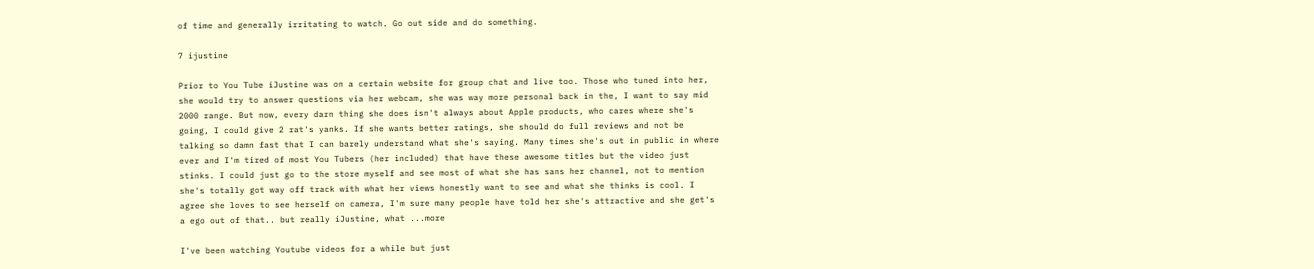of time and generally irritating to watch. Go out side and do something.

7 ijustine

Prior to You Tube iJustine was on a certain website for group chat and live too. Those who tuned into her, she would try to answer questions via her webcam, she was way more personal back in the, I want to say mid 2000 range. But now, every darn thing she does isn't always about Apple products, who cares where she's going, I could give 2 rat's yanks. If she wants better ratings, she should do full reviews and not be talking so damn fast that I can barely understand what she's saying. Many times she's out in public in where ever and I'm tired of most You Tubers (her included) that have these awesome titles but the video just stinks. I could just go to the store myself and see most of what she has sans her channel, not to mention she's totally got way off track with what her views honestly want to see and what she thinks is cool. I agree she loves to see herself on camera, I'm sure many people have told her she's attractive and she get's a ego out of that.. but really iJustine, what ...more

I've been watching Youtube videos for a while but just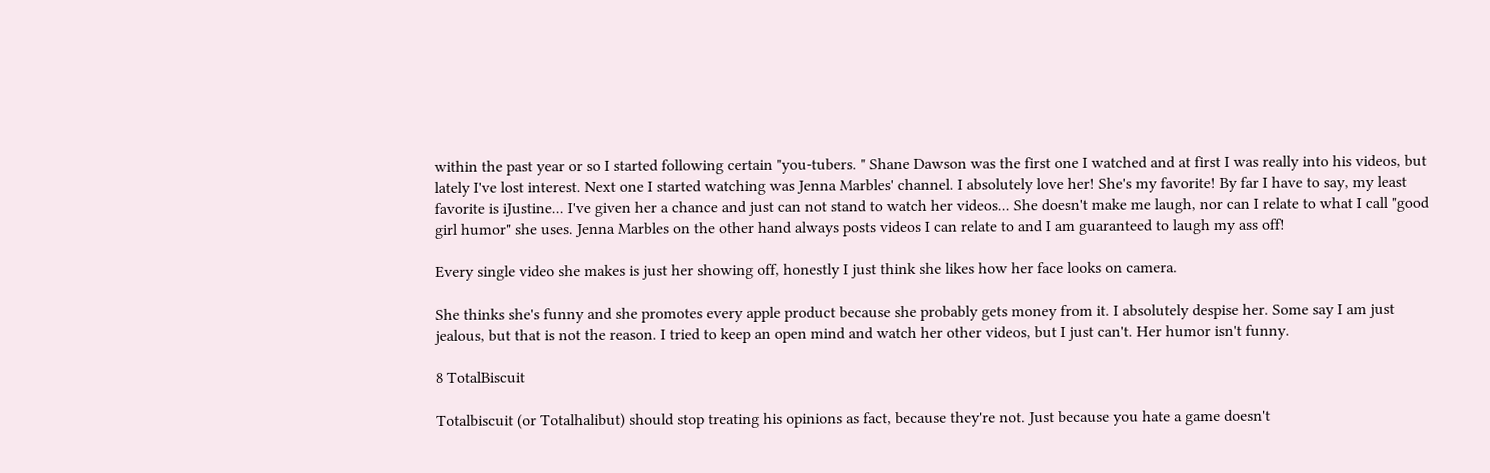within the past year or so I started following certain "you-tubers. " Shane Dawson was the first one I watched and at first I was really into his videos, but lately I've lost interest. Next one I started watching was Jenna Marbles' channel. I absolutely love her! She's my favorite! By far I have to say, my least favorite is iJustine... I've given her a chance and just can not stand to watch her videos... She doesn't make me laugh, nor can I relate to what I call "good girl humor" she uses. Jenna Marbles on the other hand always posts videos I can relate to and I am guaranteed to laugh my ass off!

Every single video she makes is just her showing off, honestly I just think she likes how her face looks on camera.

She thinks she's funny and she promotes every apple product because she probably gets money from it. I absolutely despise her. Some say I am just jealous, but that is not the reason. I tried to keep an open mind and watch her other videos, but I just can't. Her humor isn't funny.

8 TotalBiscuit

Totalbiscuit (or Totalhalibut) should stop treating his opinions as fact, because they're not. Just because you hate a game doesn't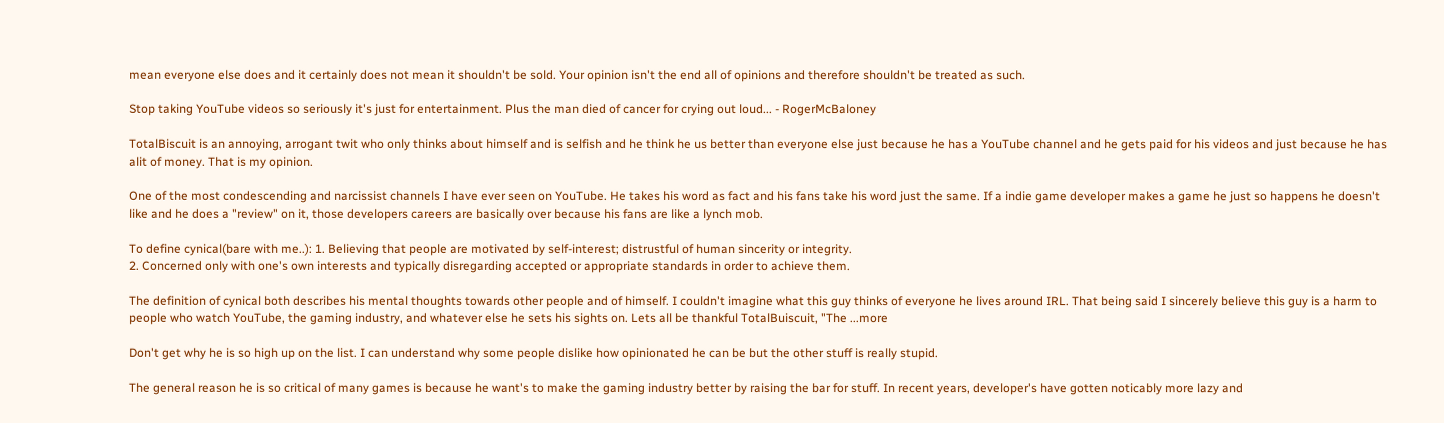mean everyone else does and it certainly does not mean it shouldn't be sold. Your opinion isn't the end all of opinions and therefore shouldn't be treated as such.

Stop taking YouTube videos so seriously it's just for entertainment. Plus the man died of cancer for crying out loud... - RogerMcBaloney

TotalBiscuit is an annoying, arrogant twit who only thinks about himself and is selfish and he think he us better than everyone else just because he has a YouTube channel and he gets paid for his videos and just because he has alit of money. That is my opinion.

One of the most condescending and narcissist channels I have ever seen on YouTube. He takes his word as fact and his fans take his word just the same. If a indie game developer makes a game he just so happens he doesn't like and he does a "review" on it, those developers careers are basically over because his fans are like a lynch mob.

To define cynical(bare with me..): 1. Believing that people are motivated by self-interest; distrustful of human sincerity or integrity.
2. Concerned only with one's own interests and typically disregarding accepted or appropriate standards in order to achieve them.

The definition of cynical both describes his mental thoughts towards other people and of himself. I couldn't imagine what this guy thinks of everyone he lives around IRL. That being said I sincerely believe this guy is a harm to people who watch YouTube, the gaming industry, and whatever else he sets his sights on. Lets all be thankful TotalBuiscuit, "The ...more

Don't get why he is so high up on the list. I can understand why some people dislike how opinionated he can be but the other stuff is really stupid.

The general reason he is so critical of many games is because he want's to make the gaming industry better by raising the bar for stuff. In recent years, developer's have gotten noticably more lazy and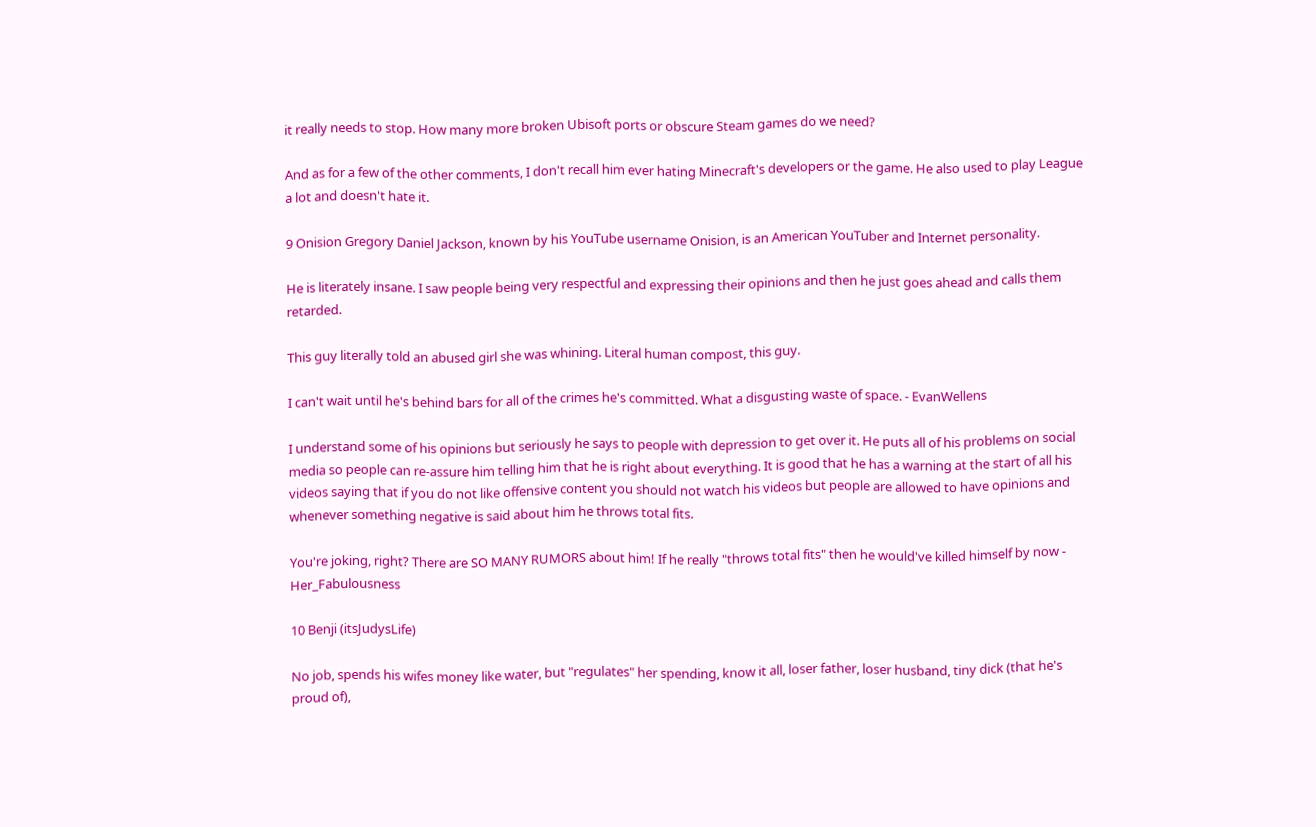it really needs to stop. How many more broken Ubisoft ports or obscure Steam games do we need?

And as for a few of the other comments, I don't recall him ever hating Minecraft's developers or the game. He also used to play League a lot and doesn't hate it.

9 Onision Gregory Daniel Jackson, known by his YouTube username Onision, is an American YouTuber and Internet personality.

He is literately insane. I saw people being very respectful and expressing their opinions and then he just goes ahead and calls them retarded.

This guy literally told an abused girl she was whining. Literal human compost, this guy.

I can't wait until he's behind bars for all of the crimes he's committed. What a disgusting waste of space. - EvanWellens

I understand some of his opinions but seriously he says to people with depression to get over it. He puts all of his problems on social media so people can re-assure him telling him that he is right about everything. It is good that he has a warning at the start of all his videos saying that if you do not like offensive content you should not watch his videos but people are allowed to have opinions and whenever something negative is said about him he throws total fits.

You're joking, right? There are SO MANY RUMORS about him! If he really "throws total fits" then he would've killed himself by now - Her_Fabulousness

10 Benji (itsJudysLife)

No job, spends his wifes money like water, but "regulates" her spending, know it all, loser father, loser husband, tiny dick (that he's proud of),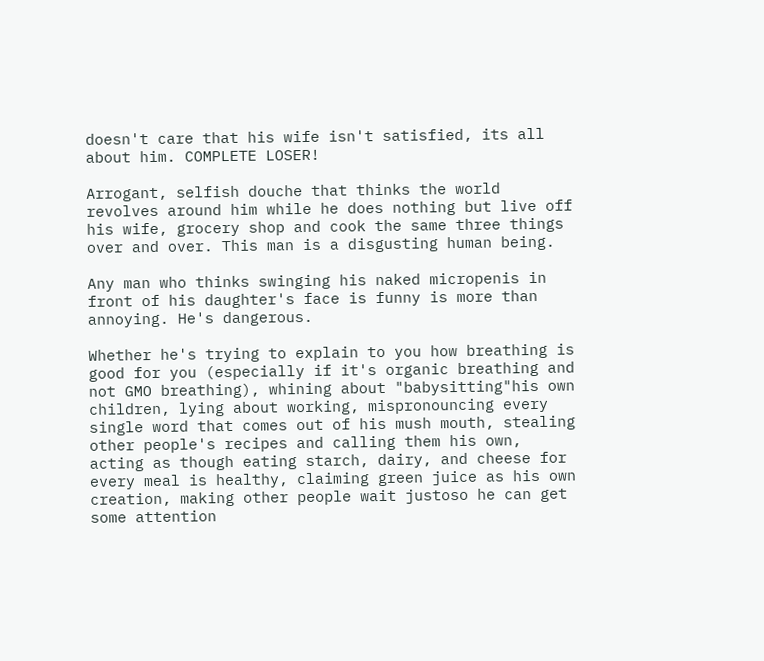doesn't care that his wife isn't satisfied, its all about him. COMPLETE LOSER!

Arrogant, selfish douche that thinks the world revolves around him while he does nothing but live off his wife, grocery shop and cook the same three things over and over. This man is a disgusting human being.

Any man who thinks swinging his naked micropenis in front of his daughter's face is funny is more than annoying. He's dangerous.

Whether he's trying to explain to you how breathing is good for you (especially if it's organic breathing and not GMO breathing), whining about "babysitting"his own children, lying about working, mispronouncing every single word that comes out of his mush mouth, stealing other people's recipes and calling them his own, acting as though eating starch, dairy, and cheese for every meal is healthy, claiming green juice as his own creation, making other people wait justoso he can get some attention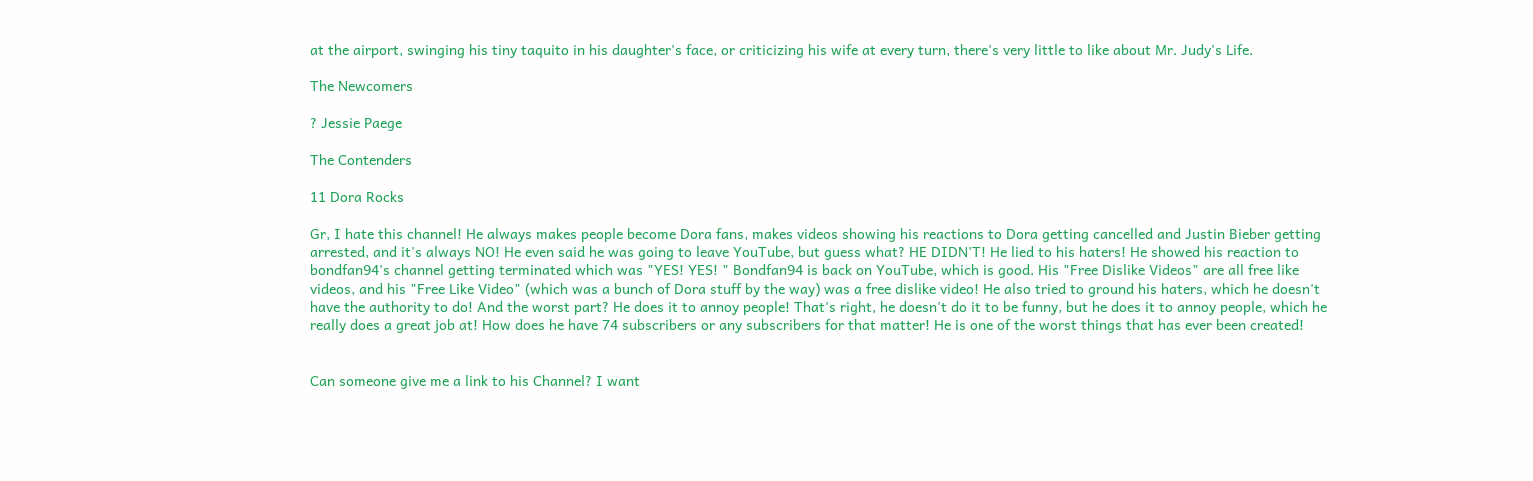at the airport, swinging his tiny taquito in his daughter's face, or criticizing his wife at every turn, there's very little to like about Mr. Judy's Life.

The Newcomers

? Jessie Paege

The Contenders

11 Dora Rocks

Gr, I hate this channel! He always makes people become Dora fans, makes videos showing his reactions to Dora getting cancelled and Justin Bieber getting arrested, and it's always NO! He even said he was going to leave YouTube, but guess what? HE DIDN'T! He lied to his haters! He showed his reaction to bondfan94's channel getting terminated which was "YES! YES! " Bondfan94 is back on YouTube, which is good. His "Free Dislike Videos" are all free like videos, and his "Free Like Video" (which was a bunch of Dora stuff by the way) was a free dislike video! He also tried to ground his haters, which he doesn't have the authority to do! And the worst part? He does it to annoy people! That's right, he doesn't do it to be funny, but he does it to annoy people, which he really does a great job at! How does he have 74 subscribers or any subscribers for that matter! He is one of the worst things that has ever been created!


Can someone give me a link to his Channel? I want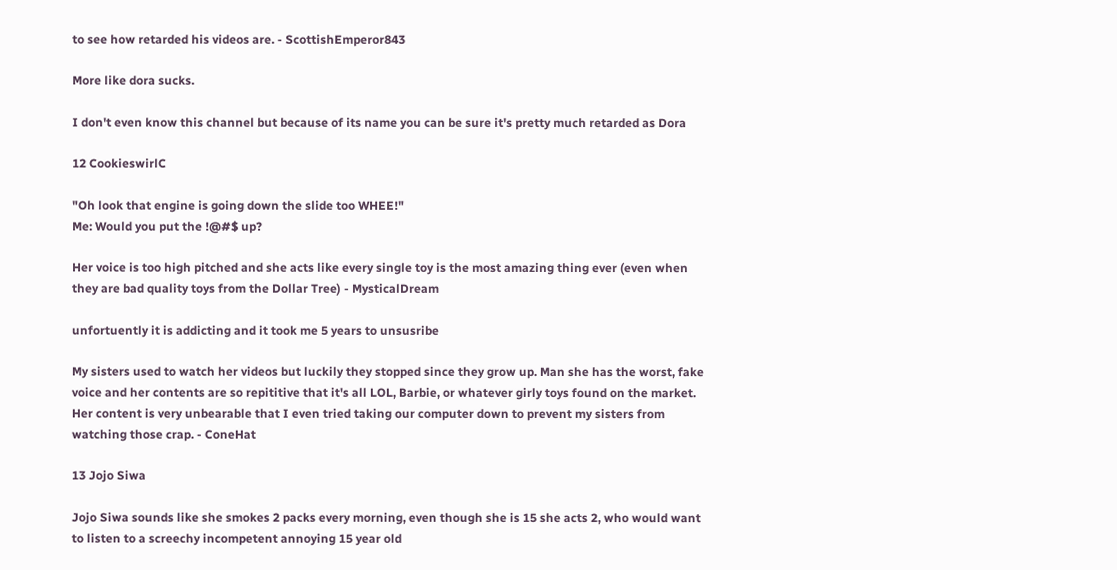to see how retarded his videos are. - ScottishEmperor843

More like dora sucks.

I don't even know this channel but because of its name you can be sure it's pretty much retarded as Dora

12 CookieswirlC

"Oh look that engine is going down the slide too WHEE!"
Me: Would you put the !@#$ up?

Her voice is too high pitched and she acts like every single toy is the most amazing thing ever (even when they are bad quality toys from the Dollar Tree) - MysticalDream

unfortuently it is addicting and it took me 5 years to unsusribe

My sisters used to watch her videos but luckily they stopped since they grow up. Man she has the worst, fake voice and her contents are so repititive that it's all LOL, Barbie, or whatever girly toys found on the market. Her content is very unbearable that I even tried taking our computer down to prevent my sisters from watching those crap. - ConeHat

13 Jojo Siwa

Jojo Siwa sounds like she smokes 2 packs every morning, even though she is 15 she acts 2, who would want to listen to a screechy incompetent annoying 15 year old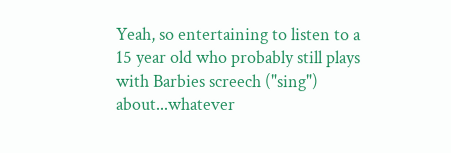Yeah, so entertaining to listen to a 15 year old who probably still plays with Barbies screech ("sing") about...whatever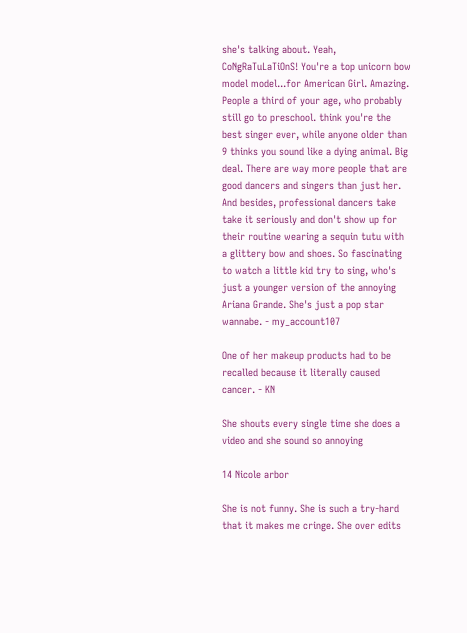she's talking about. Yeah, CoNgRaTuLaTiOnS! You're a top unicorn bow model model...for American Girl. Amazing. People a third of your age, who probably still go to preschool. think you're the best singer ever, while anyone older than 9 thinks you sound like a dying animal. Big deal. There are way more people that are good dancers and singers than just her. And besides, professional dancers take take it seriously and don't show up for their routine wearing a sequin tutu with a glittery bow and shoes. So fascinating to watch a little kid try to sing, who's just a younger version of the annoying Ariana Grande. She's just a pop star wannabe. - my_account107

One of her makeup products had to be recalled because it literally caused cancer. - KN

She shouts every single time she does a video and she sound so annoying

14 Nicole arbor

She is not funny. She is such a try-hard that it makes me cringe. She over edits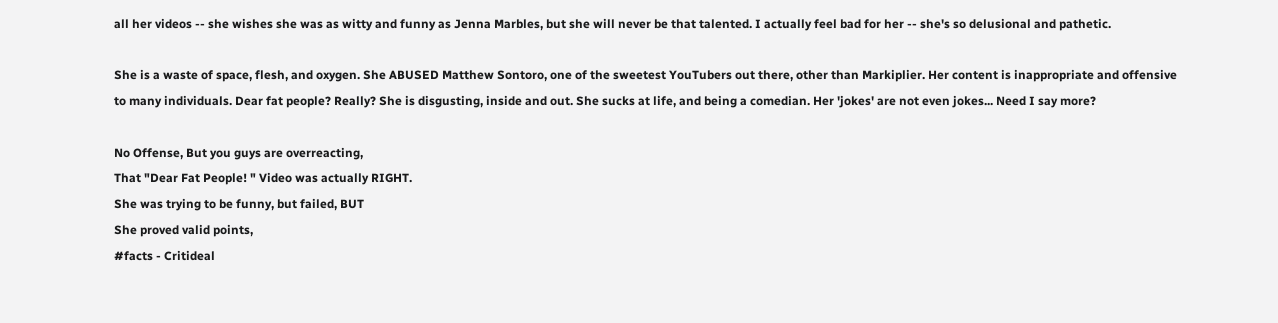all her videos -- she wishes she was as witty and funny as Jenna Marbles, but she will never be that talented. I actually feel bad for her -- she's so delusional and pathetic.

She is a waste of space, flesh, and oxygen. She ABUSED Matthew Sontoro, one of the sweetest YouTubers out there, other than Markiplier. Her content is inappropriate and offensive to many individuals. Dear fat people? Really? She is disgusting, inside and out. She sucks at life, and being a comedian. Her 'jokes' are not even jokes... Need I say more?

No Offense, But you guys are overreacting,
That "Dear Fat People! " Video was actually RIGHT.
She was trying to be funny, but failed, BUT
She proved valid points,
#facts - Critideal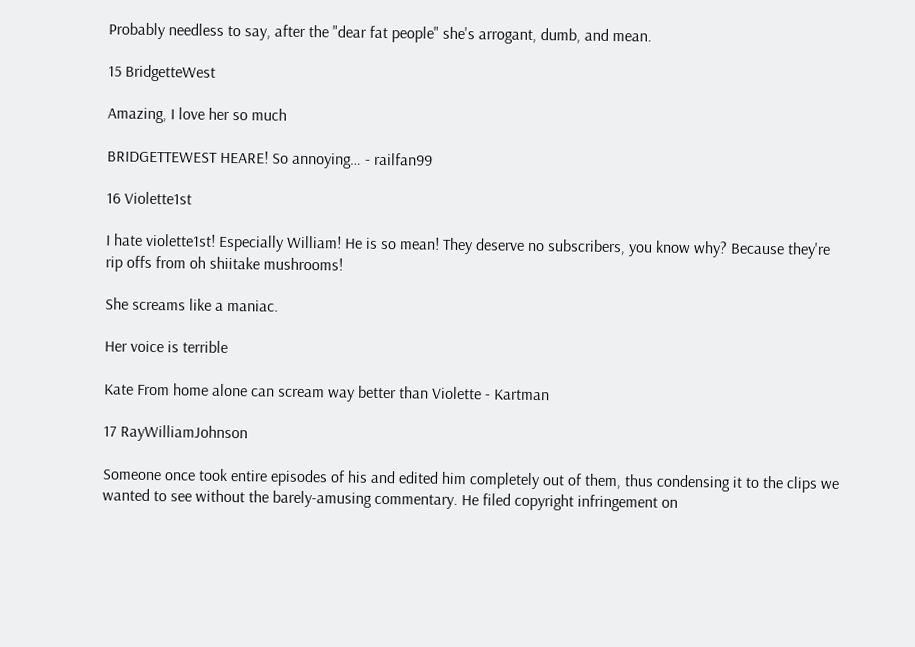Probably needless to say, after the "dear fat people" she's arrogant, dumb, and mean.

15 BridgetteWest

Amazing, I love her so much

BRIDGETTEWEST HEARE! So annoying… - railfan99

16 Violette1st

I hate violette1st! Especially William! He is so mean! They deserve no subscribers, you know why? Because they're rip offs from oh shiitake mushrooms!

She screams like a maniac.

Her voice is terrible

Kate From home alone can scream way better than Violette - Kartman

17 RayWilliamJohnson

Someone once took entire episodes of his and edited him completely out of them, thus condensing it to the clips we wanted to see without the barely-amusing commentary. He filed copyright infringement on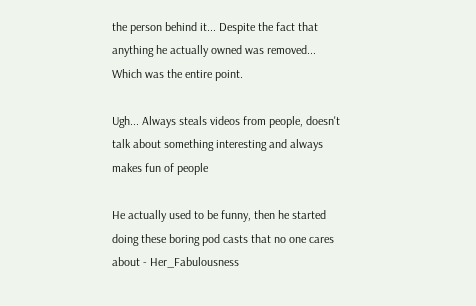the person behind it... Despite the fact that anything he actually owned was removed... Which was the entire point.

Ugh... Always steals videos from people, doesn't talk about something interesting and always makes fun of people

He actually used to be funny, then he started doing these boring pod casts that no one cares about - Her_Fabulousness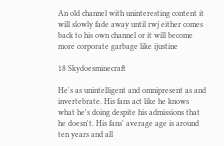An old channel with uninteresting content it will slowly fade away until rwj either comes back to his own channel or it will become more corporate garbage like ijustine

18 Skydoesminecraft

He's as unintelligent and omnipresent as and invertebrate. His fans act like he knows what he's doing despite his admissions that he doesn't. His fans' average age is around ten years and all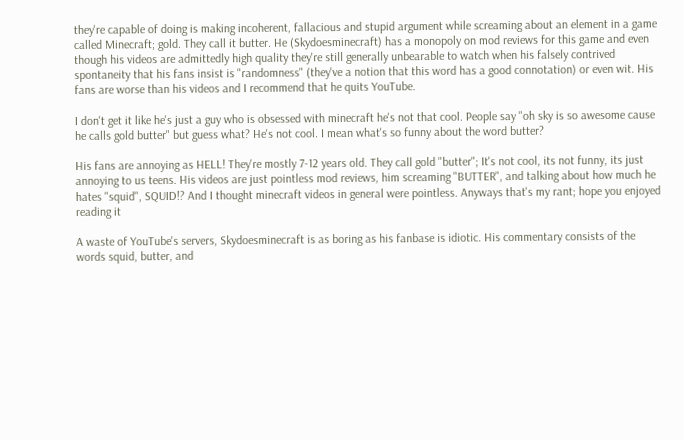they're capable of doing is making incoherent, fallacious and stupid argument while screaming about an element in a game called Minecraft; gold. They call it butter. He (Skydoesminecraft) has a monopoly on mod reviews for this game and even though his videos are admittedly high quality they're still generally unbearable to watch when his falsely contrived spontaneity that his fans insist is "randomness" (they've a notion that this word has a good connotation) or even wit. His fans are worse than his videos and I recommend that he quits YouTube.

I don't get it like he's just a guy who is obsessed with minecraft he's not that cool. People say "oh sky is so awesome cause he calls gold butter" but guess what? He's not cool. I mean what's so funny about the word butter?

His fans are annoying as HELL! They're mostly 7-12 years old. They call gold "butter"; It's not cool, its not funny, its just annoying to us teens. His videos are just pointless mod reviews, him screaming "BUTTER", and talking about how much he hates "squid", SQUID!? And I thought minecraft videos in general were pointless. Anyways that's my rant; hope you enjoyed reading it

A waste of YouTube's servers, Skydoesminecraft is as boring as his fanbase is idiotic. His commentary consists of the words squid, butter, and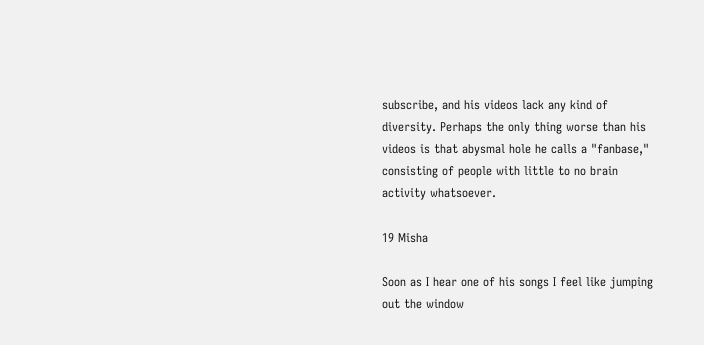subscribe, and his videos lack any kind of diversity. Perhaps the only thing worse than his videos is that abysmal hole he calls a "fanbase," consisting of people with little to no brain activity whatsoever.

19 Misha

Soon as I hear one of his songs I feel like jumping out the window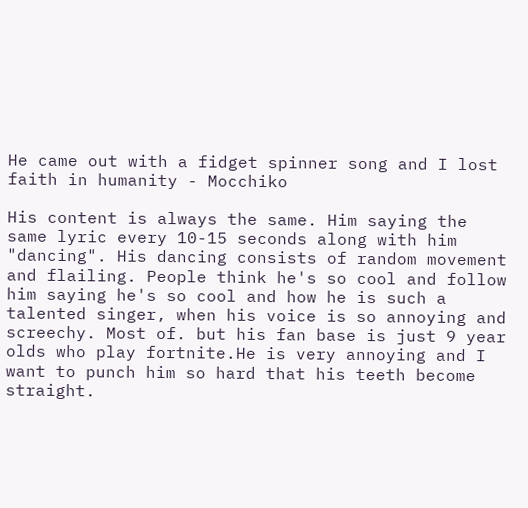He came out with a fidget spinner song and I lost faith in humanity - Mocchiko

His content is always the same. Him saying the same lyric every 10-15 seconds along with him "dancing". His dancing consists of random movement and flailing. People think he's so cool and follow him saying he's so cool and how he is such a talented singer, when his voice is so annoying and screechy. Most of. but his fan base is just 9 year olds who play fortnite.He is very annoying and I want to punch him so hard that his teeth become straight.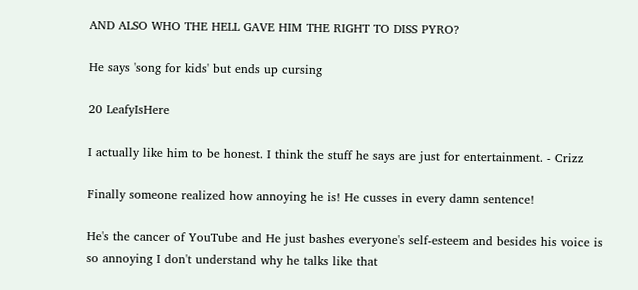AND ALSO WHO THE HELL GAVE HIM THE RIGHT TO DISS PYRO?

He says 'song for kids' but ends up cursing

20 LeafyIsHere

I actually like him to be honest. I think the stuff he says are just for entertainment. - Crizz

Finally someone realized how annoying he is! He cusses in every damn sentence!

He's the cancer of YouTube and He just bashes everyone's self-esteem and besides his voice is so annoying I don't understand why he talks like that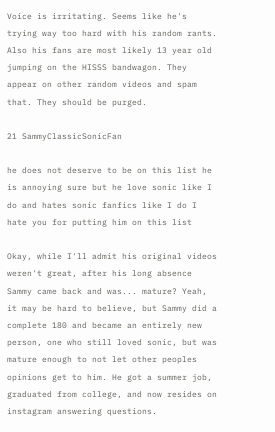Voice is irritating. Seems like he's trying way too hard with his random rants. Also his fans are most likely 13 year old jumping on the HISSS bandwagon. They appear on other random videos and spam that. They should be purged.

21 SammyClassicSonicFan

he does not deserve to be on this list he is annoying sure but he love sonic like I do and hates sonic fanfics like I do I hate you for putting him on this list

Okay, while I'll admit his original videos weren't great, after his long absence Sammy came back and was... mature? Yeah, it may be hard to believe, but Sammy did a complete 180 and became an entirely new person, one who still loved sonic, but was mature enough to not let other peoples opinions get to him. He got a summer job, graduated from college, and now resides on instagram answering questions.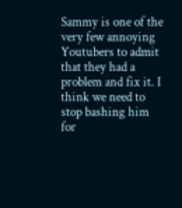Sammy is one of the very few annoying Youtubers to admit that they had a problem and fix it. I think we need to stop bashing him for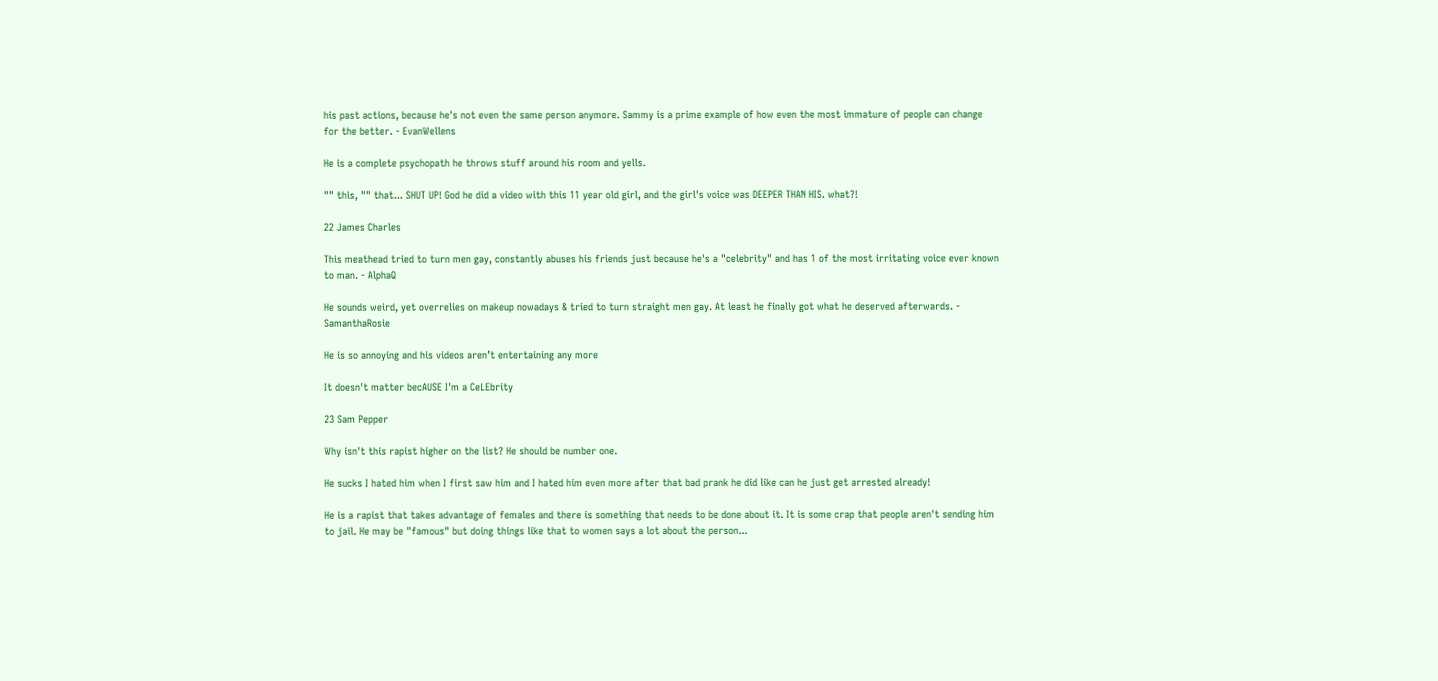his past actions, because he's not even the same person anymore. Sammy is a prime example of how even the most immature of people can change for the better. - EvanWellens

He is a complete psychopath he throws stuff around his room and yells.

"" this, "" that... SHUT UP! God he did a video with this 11 year old girl, and the girl's voice was DEEPER THAN HIS. what?!

22 James Charles

This meathead tried to turn men gay, constantly abuses his friends just because he's a "celebrity" and has 1 of the most irritating voice ever known to man. - AlphaQ

He sounds weird, yet overrelies on makeup nowadays & tried to turn straight men gay. At least he finally got what he deserved afterwards. - SamanthaRosie

He is so annoying and his videos aren’t entertaining any more

It doesn't matter becAUSE I'm a CeLEbrity

23 Sam Pepper

Why isn't this rapist higher on the list? He should be number one.

He sucks I hated him when I first saw him and I hated him even more after that bad prank he did like can he just get arrested already!

He is a rapist that takes advantage of females and there is something that needs to be done about it. It is some crap that people aren't sending him to jail. He may be "famous" but doing things like that to women says a lot about the person...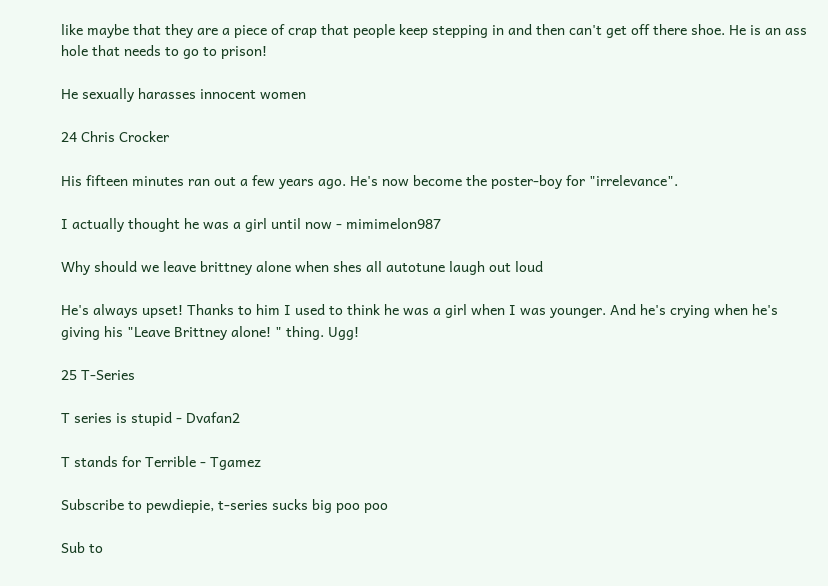like maybe that they are a piece of crap that people keep stepping in and then can't get off there shoe. He is an ass hole that needs to go to prison!

He sexually harasses innocent women

24 Chris Crocker

His fifteen minutes ran out a few years ago. He's now become the poster-boy for "irrelevance".

I actually thought he was a girl until now - mimimelon987

Why should we leave brittney alone when shes all autotune laugh out loud

He's always upset! Thanks to him I used to think he was a girl when I was younger. And he's crying when he's giving his "Leave Brittney alone! " thing. Ugg!

25 T-Series

T series is stupid - Dvafan2

T stands for Terrible - Tgamez

Subscribe to pewdiepie, t-series sucks big poo poo

Sub to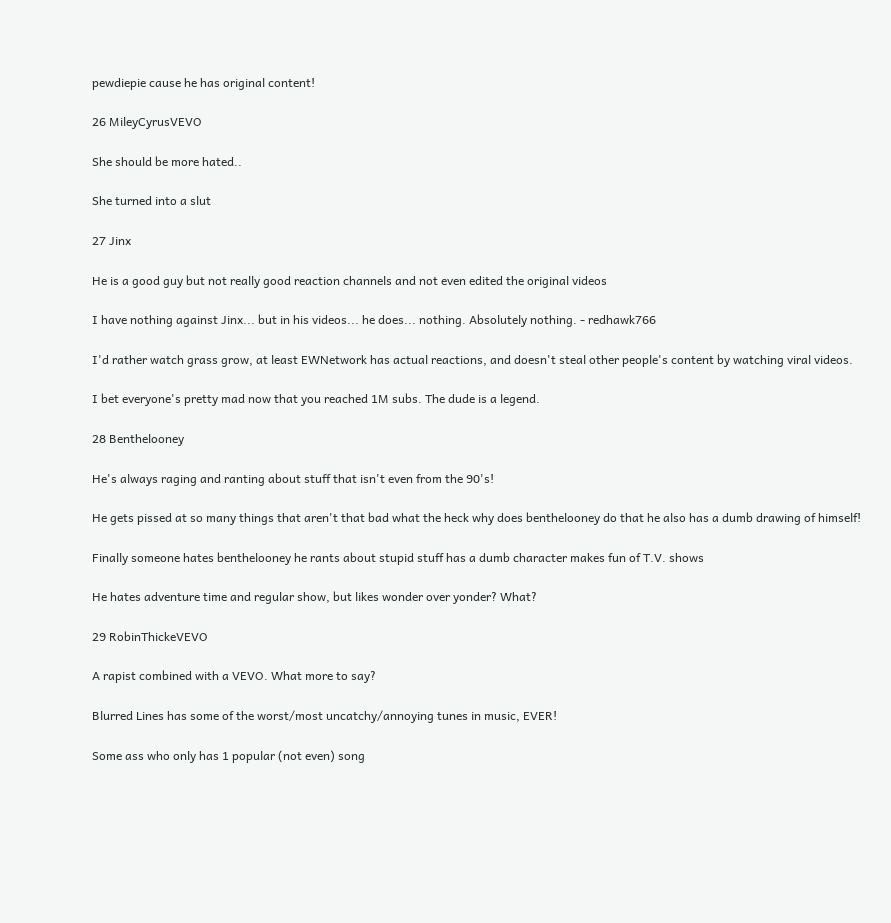pewdiepie cause he has original content!

26 MileyCyrusVEVO

She should be more hated..

She turned into a slut

27 Jinx

He is a good guy but not really good reaction channels and not even edited the original videos

I have nothing against Jinx... but in his videos... he does... nothing. Absolutely nothing. - redhawk766

I'd rather watch grass grow, at least EWNetwork has actual reactions, and doesn't steal other people's content by watching viral videos.

I bet everyone's pretty mad now that you reached 1M subs. The dude is a legend.

28 Benthelooney

He's always raging and ranting about stuff that isn't even from the 90's!

He gets pissed at so many things that aren't that bad what the heck why does benthelooney do that he also has a dumb drawing of himself!

Finally someone hates benthelooney he rants about stupid stuff has a dumb character makes fun of T.V. shows

He hates adventure time and regular show, but likes wonder over yonder? What?

29 RobinThickeVEVO

A rapist combined with a VEVO. What more to say?

Blurred Lines has some of the worst/most uncatchy/annoying tunes in music, EVER!

Some ass who only has 1 popular (not even) song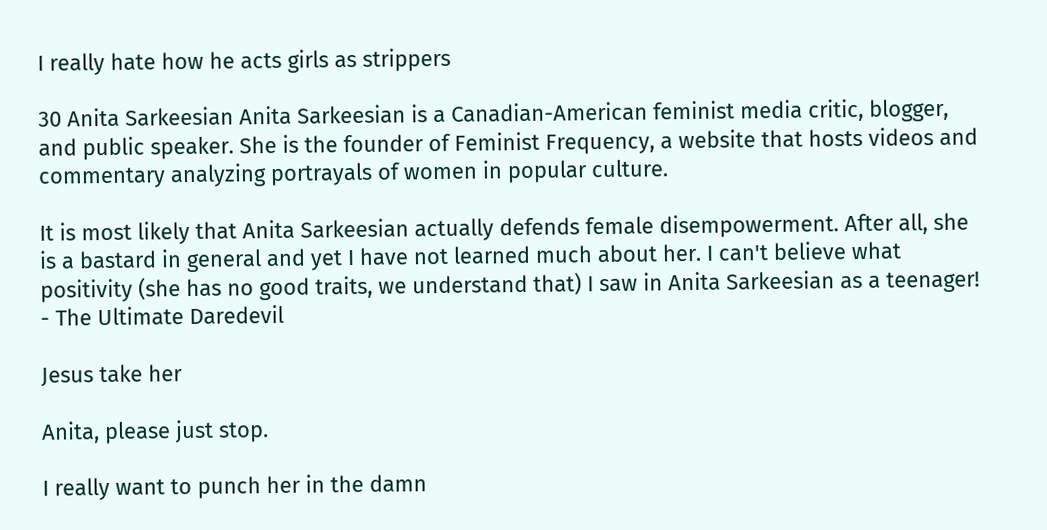I really hate how he acts girls as strippers

30 Anita Sarkeesian Anita Sarkeesian is a Canadian-American feminist media critic, blogger, and public speaker. She is the founder of Feminist Frequency, a website that hosts videos and commentary analyzing portrayals of women in popular culture.

It is most likely that Anita Sarkeesian actually defends female disempowerment. After all, she is a bastard in general and yet I have not learned much about her. I can't believe what positivity (she has no good traits, we understand that) I saw in Anita Sarkeesian as a teenager! - The Ultimate Daredevil

Jesus take her

Anita, please just stop.

I really want to punch her in the damn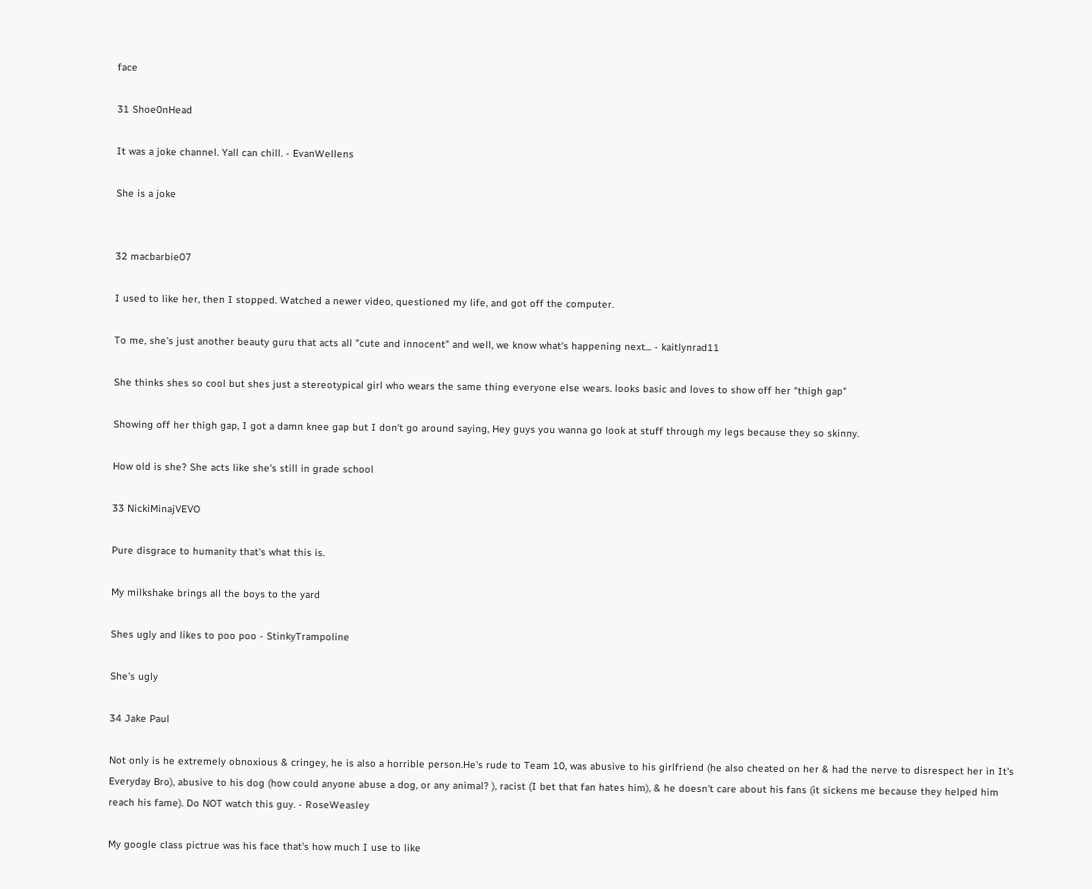face

31 Shoe0nHead

It was a joke channel. Yall can chill. - EvanWellens

She is a joke


32 macbarbie07

I used to like her, then I stopped. Watched a newer video, questioned my life, and got off the computer.

To me, she's just another beauty guru that acts all "cute and innocent" and well, we know what's happening next... - kaitlynrad11

She thinks shes so cool but shes just a stereotypical girl who wears the same thing everyone else wears. looks basic and loves to show off her "thigh gap"

Showing off her thigh gap, I got a damn knee gap but I don't go around saying, Hey guys you wanna go look at stuff through my legs because they so skinny.

How old is she? She acts like she's still in grade school

33 NickiMinajVEVO

Pure disgrace to humanity that's what this is.

My milkshake brings all the boys to the yard

Shes ugly and likes to poo poo - StinkyTrampoline

She's ugly

34 Jake Paul

Not only is he extremely obnoxious & cringey, he is also a horrible person.He's rude to Team 10, was abusive to his girlfriend (he also cheated on her & had the nerve to disrespect her in It's Everyday Bro), abusive to his dog (how could anyone abuse a dog, or any animal? ), racist (I bet that fan hates him), & he doesn't care about his fans (it sickens me because they helped him reach his fame). Do NOT watch this guy. - RoseWeasley

My google class pictrue was his face that's how much I use to like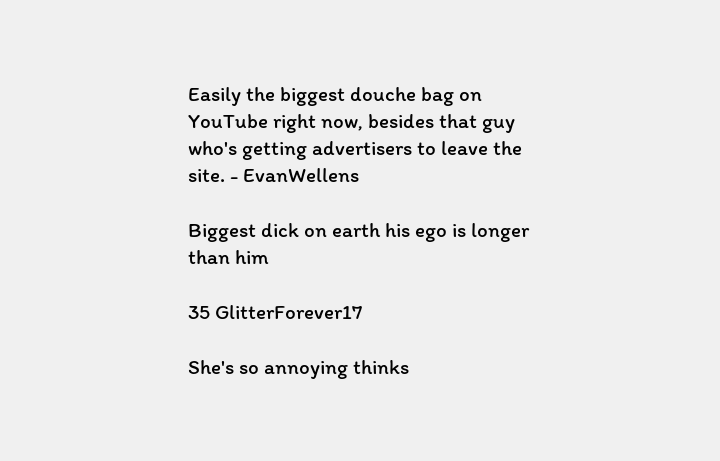Easily the biggest douche bag on YouTube right now, besides that guy who's getting advertisers to leave the site. - EvanWellens

Biggest dick on earth his ego is longer than him

35 GlitterForever17

She's so annoying thinks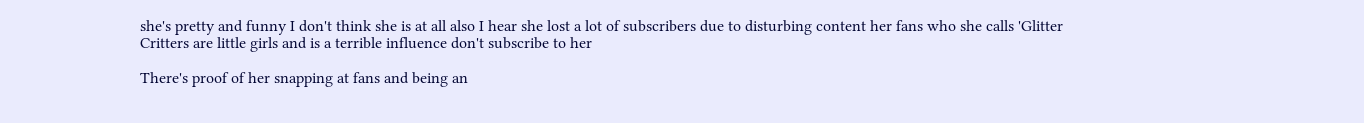she's pretty and funny I don't think she is at all also I hear she lost a lot of subscribers due to disturbing content her fans who she calls 'Glitter Critters are little girls and is a terrible influence don't subscribe to her

There's proof of her snapping at fans and being an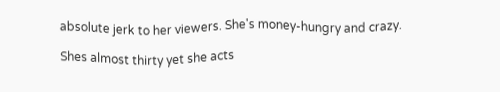absolute jerk to her viewers. She's money-hungry and crazy.

Shes almost thirty yet she acts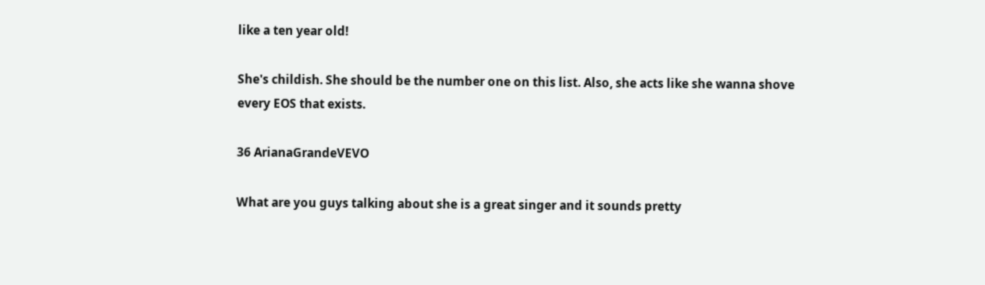like a ten year old!

She's childish. She should be the number one on this list. Also, she acts like she wanna shove every EOS that exists.

36 ArianaGrandeVEVO

What are you guys talking about she is a great singer and it sounds pretty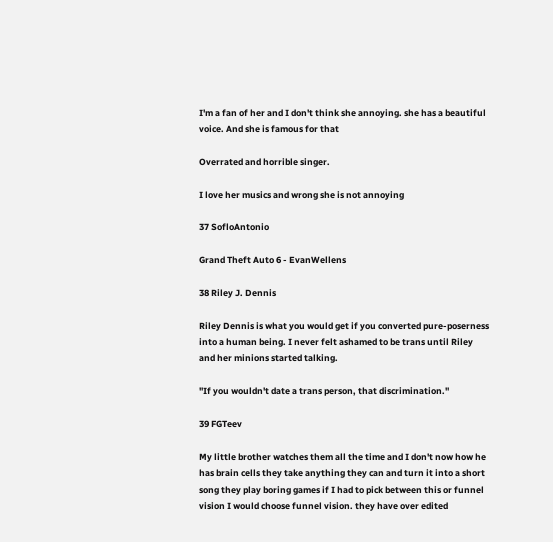I'm a fan of her and I don't think she annoying. she has a beautiful voice. And she is famous for that

Overrated and horrible singer.

I love her musics and wrong she is not annoying

37 SofloAntonio

Grand Theft Auto 6 - EvanWellens

38 Riley J. Dennis

Riley Dennis is what you would get if you converted pure-poserness into a human being. I never felt ashamed to be trans until Riley and her minions started talking.

"If you wouldn't date a trans person, that discrimination."

39 FGTeev

My little brother watches them all the time and I don't now how he has brain cells they take anything they can and turn it into a short song they play boring games if I had to pick between this or funnel vision I would choose funnel vision. they have over edited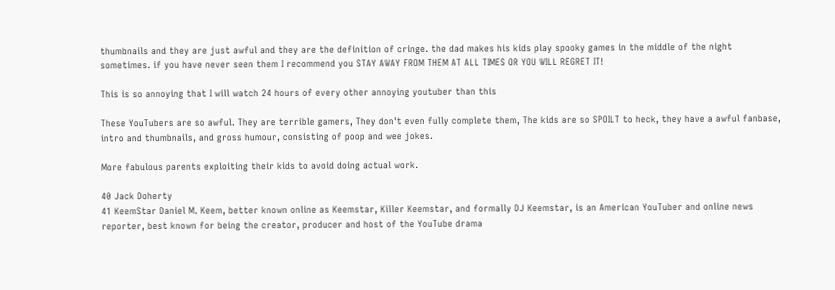thumbnails and they are just awful and they are the definition of cringe. the dad makes his kids play spooky games in the middle of the night sometimes. if you have never seen them I recommend you STAY AWAY FROM THEM AT ALL TIMES OR YOU WILL REGRET IT!

This is so annoying that I will watch 24 hours of every other annoying youtuber than this

These YouTubers are so awful. They are terrible gamers, They don't even fully complete them, The kids are so SPOILT to heck, they have a awful fanbase, intro and thumbnails, and gross humour, consisting of poop and wee jokes.

More fabulous parents exploiting their kids to avoid doing actual work.

40 Jack Doherty
41 KeemStar Daniel M. Keem, better known online as Keemstar, Killer Keemstar, and formally DJ Keemstar, is an American YouTuber and online news reporter, best known for being the creator, producer and host of the YouTube drama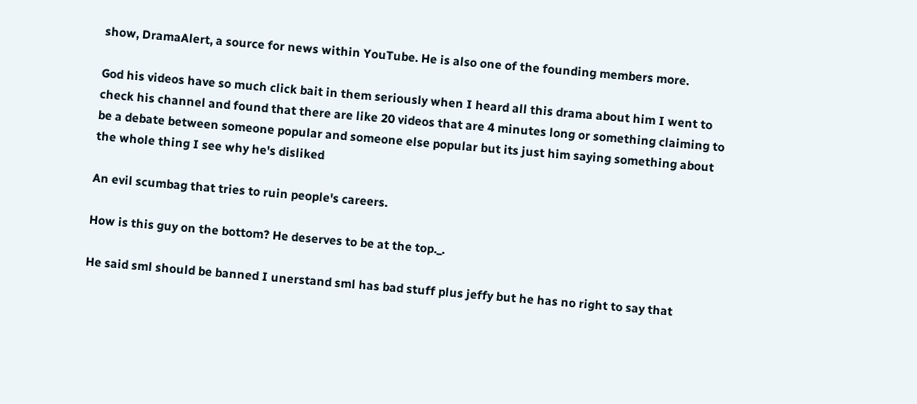show, DramaAlert, a source for news within YouTube. He is also one of the founding members more.

God his videos have so much click bait in them seriously when I heard all this drama about him I went to check his channel and found that there are like 20 videos that are 4 minutes long or something claiming to be a debate between someone popular and someone else popular but its just him saying something about the whole thing I see why he's disliked

An evil scumbag that tries to ruin people's careers.

How is this guy on the bottom? He deserves to be at the top._.

He said sml should be banned I unerstand sml has bad stuff plus jeffy but he has no right to say that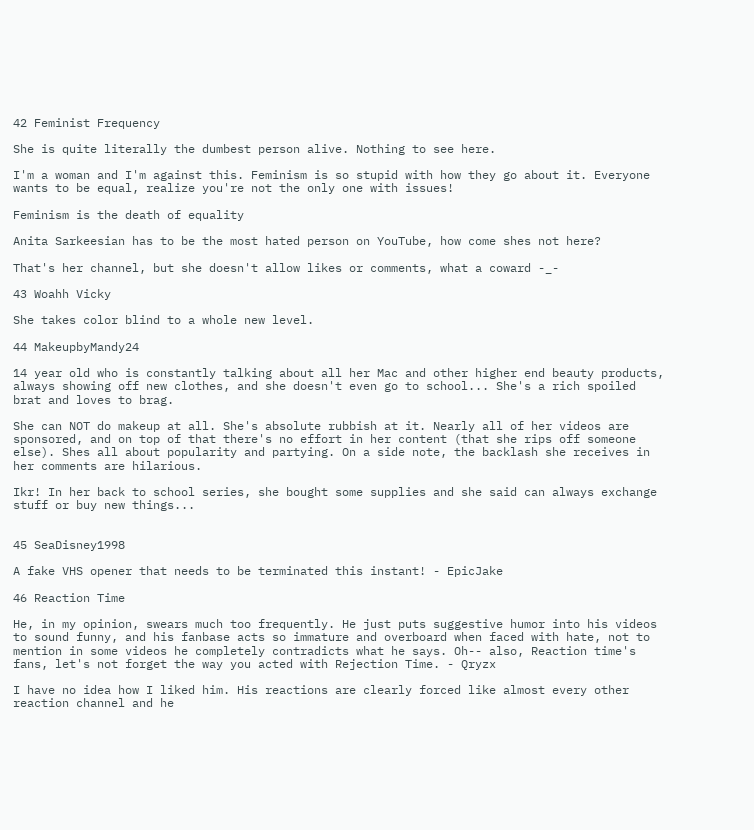42 Feminist Frequency

She is quite literally the dumbest person alive. Nothing to see here.

I'm a woman and I'm against this. Feminism is so stupid with how they go about it. Everyone wants to be equal, realize you're not the only one with issues!

Feminism is the death of equality

Anita Sarkeesian has to be the most hated person on YouTube, how come shes not here?

That's her channel, but she doesn't allow likes or comments, what a coward -_-

43 Woahh Vicky

She takes color blind to a whole new level.

44 MakeupbyMandy24

14 year old who is constantly talking about all her Mac and other higher end beauty products, always showing off new clothes, and she doesn't even go to school... She's a rich spoiled brat and loves to brag.

She can NOT do makeup at all. She's absolute rubbish at it. Nearly all of her videos are sponsored, and on top of that there's no effort in her content (that she rips off someone else). Shes all about popularity and partying. On a side note, the backlash she receives in her comments are hilarious.

Ikr! In her back to school series, she bought some supplies and she said can always exchange stuff or buy new things...


45 SeaDisney1998

A fake VHS opener that needs to be terminated this instant! - EpicJake

46 Reaction Time

He, in my opinion, swears much too frequently. He just puts suggestive humor into his videos to sound funny, and his fanbase acts so immature and overboard when faced with hate, not to mention in some videos he completely contradicts what he says. Oh-- also, Reaction time's fans, let's not forget the way you acted with Rejection Time. - Qryzx

I have no idea how I liked him. His reactions are clearly forced like almost every other reaction channel and he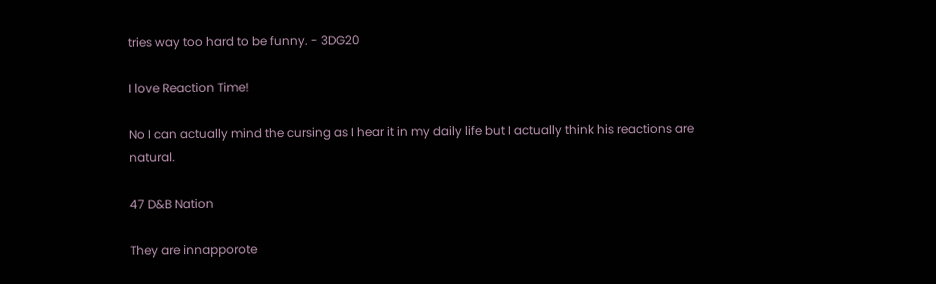tries way too hard to be funny. - 3DG20

I love Reaction Time!

No I can actually mind the cursing as I hear it in my daily life but I actually think his reactions are natural.

47 D&B Nation

They are innapporote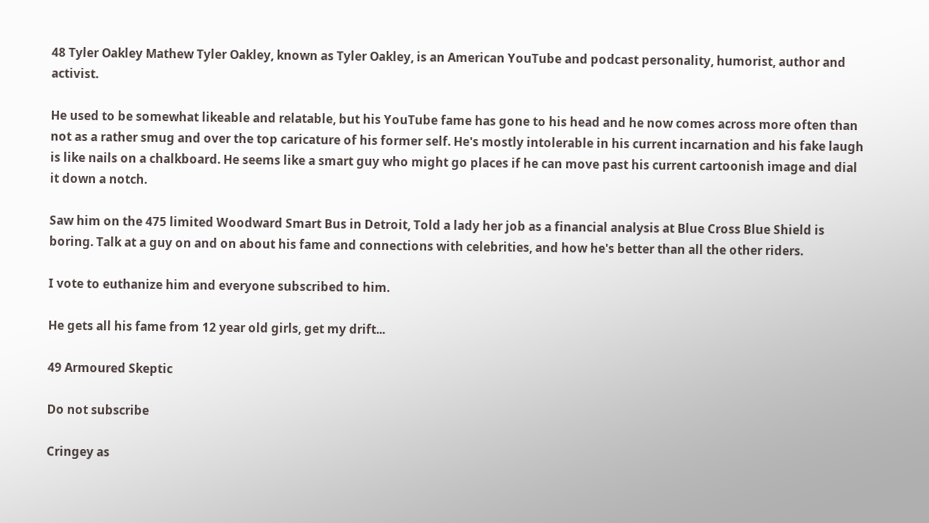48 Tyler Oakley Mathew Tyler Oakley, known as Tyler Oakley, is an American YouTube and podcast personality, humorist, author and activist.

He used to be somewhat likeable and relatable, but his YouTube fame has gone to his head and he now comes across more often than not as a rather smug and over the top caricature of his former self. He's mostly intolerable in his current incarnation and his fake laugh is like nails on a chalkboard. He seems like a smart guy who might go places if he can move past his current cartoonish image and dial it down a notch.

Saw him on the 475 limited Woodward Smart Bus in Detroit, Told a lady her job as a financial analysis at Blue Cross Blue Shield is boring. Talk at a guy on and on about his fame and connections with celebrities, and how he's better than all the other riders.

I vote to euthanize him and everyone subscribed to him.

He gets all his fame from 12 year old girls, get my drift...

49 Armoured Skeptic

Do not subscribe

Cringey as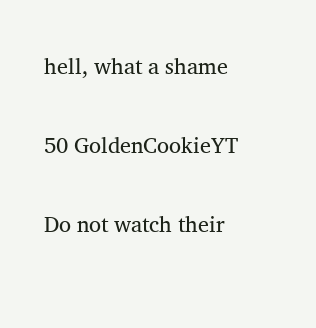hell, what a shame

50 GoldenCookieYT

Do not watch their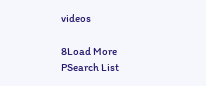videos

8Load More
PSearch List